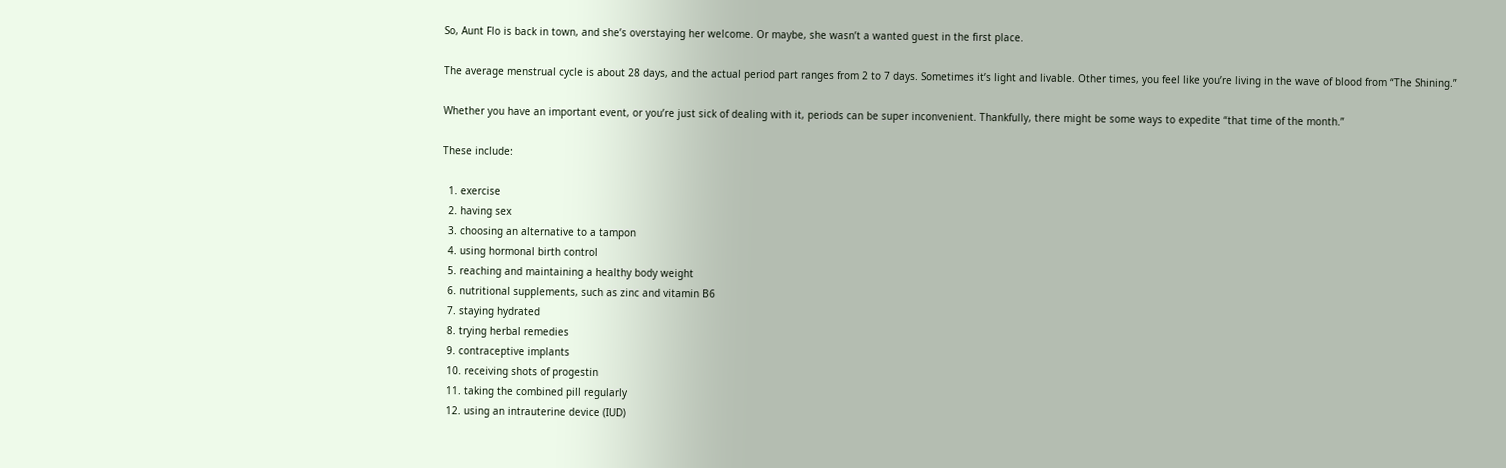So, Aunt Flo is back in town, and she’s overstaying her welcome. Or maybe, she wasn’t a wanted guest in the first place.

The average menstrual cycle is about 28 days, and the actual period part ranges from 2 to 7 days. Sometimes it’s light and livable. Other times, you feel like you’re living in the wave of blood from “The Shining.”

Whether you have an important event, or you’re just sick of dealing with it, periods can be super inconvenient. Thankfully, there might be some ways to expedite “that time of the month.”

These include:

  1. exercise
  2. having sex
  3. choosing an alternative to a tampon
  4. using hormonal birth control
  5. reaching and maintaining a healthy body weight
  6. nutritional supplements, such as zinc and vitamin B6
  7. staying hydrated
  8. trying herbal remedies
  9. contraceptive implants
  10. receiving shots of progestin
  11. taking the combined pill regularly
  12. using an intrauterine device (IUD)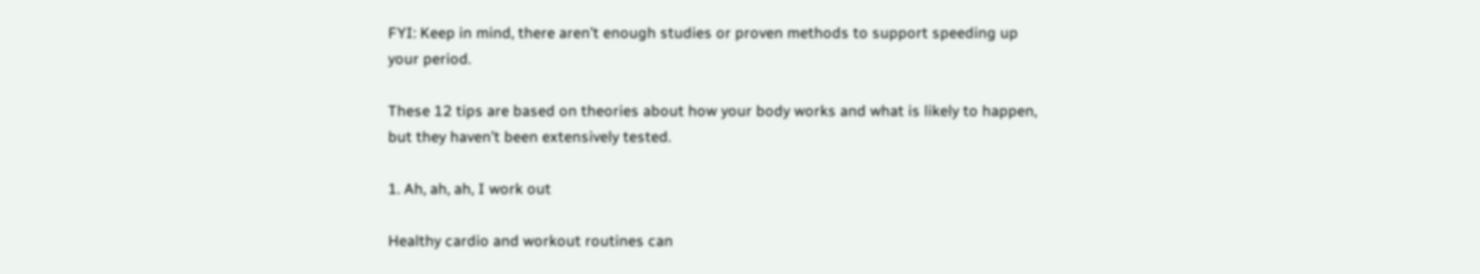FYI: Keep in mind, there aren’t enough studies or proven methods to support speeding up your period.

These 12 tips are based on theories about how your body works and what is likely to happen, but they haven’t been extensively tested.

1. Ah, ah, ah, I work out

Healthy cardio and workout routines can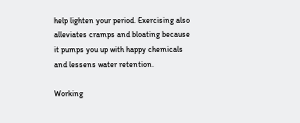help lighten your period. Exercising also alleviates cramps and bloating because it pumps you up with happy chemicals and lessens water retention.

Working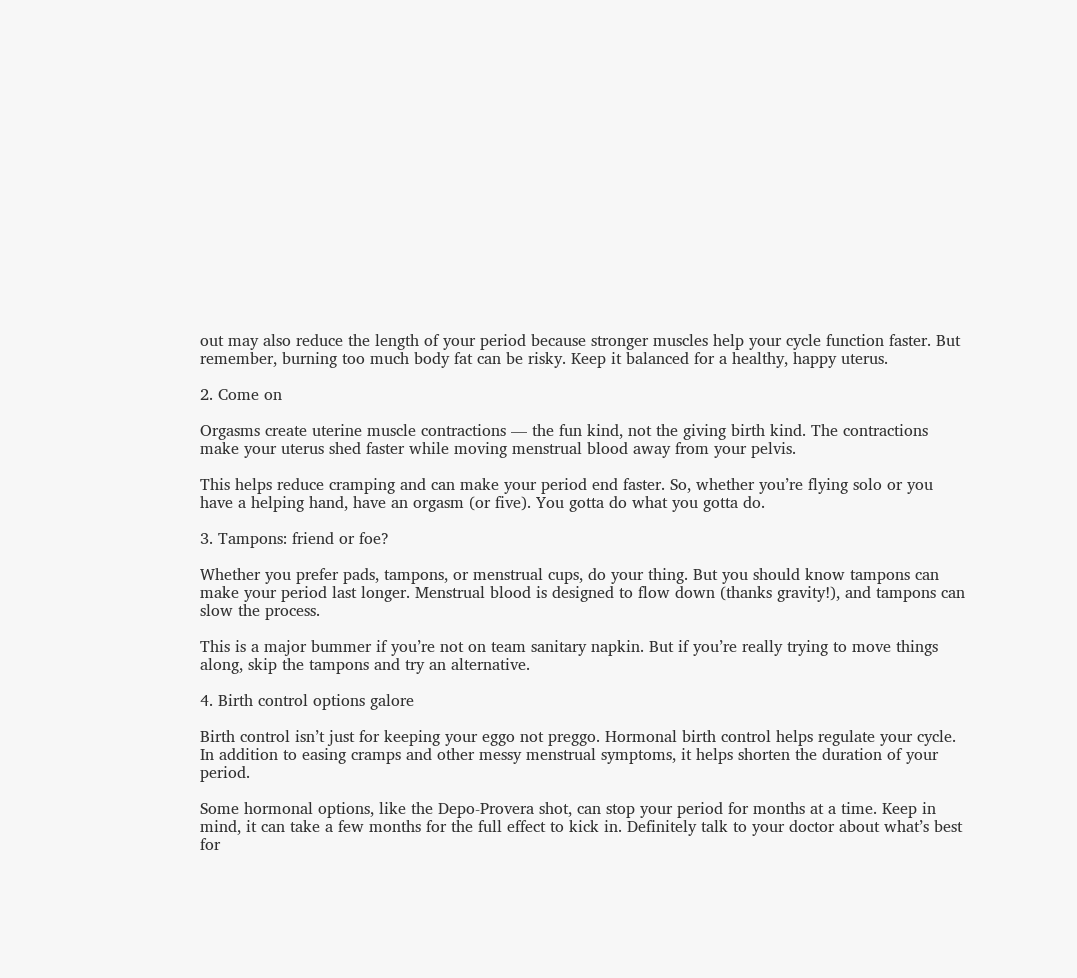out may also reduce the length of your period because stronger muscles help your cycle function faster. But remember, burning too much body fat can be risky. Keep it balanced for a healthy, happy uterus.

2. Come on

Orgasms create uterine muscle contractions — the fun kind, not the giving birth kind. The contractions make your uterus shed faster while moving menstrual blood away from your pelvis.

This helps reduce cramping and can make your period end faster. So, whether you’re flying solo or you have a helping hand, have an orgasm (or five). You gotta do what you gotta do.

3. Tampons: friend or foe?

Whether you prefer pads, tampons, or menstrual cups, do your thing. But you should know tampons can make your period last longer. Menstrual blood is designed to flow down (thanks gravity!), and tampons can slow the process.

This is a major bummer if you’re not on team sanitary napkin. But if you’re really trying to move things along, skip the tampons and try an alternative.

4. Birth control options galore

Birth control isn’t just for keeping your eggo not preggo. Hormonal birth control helps regulate your cycle. In addition to easing cramps and other messy menstrual symptoms, it helps shorten the duration of your period.

Some hormonal options, like the Depo-Provera shot, can stop your period for months at a time. Keep in mind, it can take a few months for the full effect to kick in. Definitely talk to your doctor about what’s best for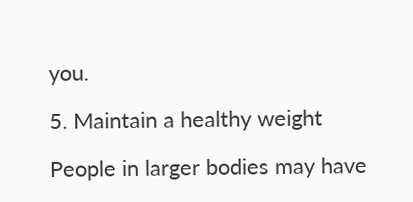you.

5. Maintain a healthy weight

People in larger bodies may have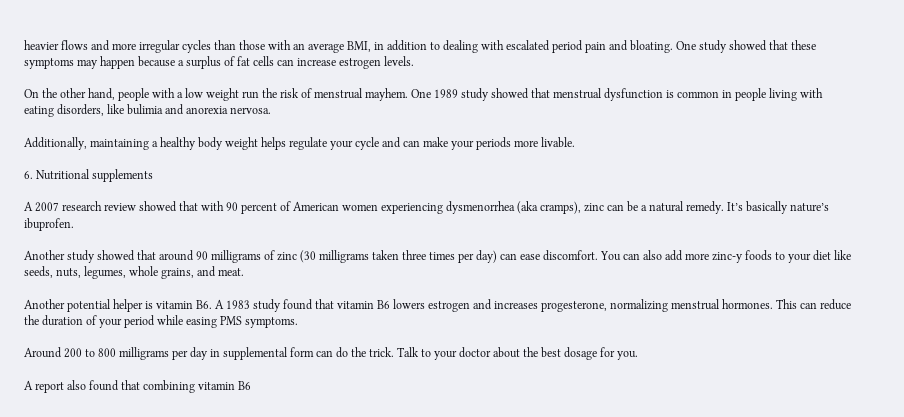heavier flows and more irregular cycles than those with an average BMI, in addition to dealing with escalated period pain and bloating. One study showed that these symptoms may happen because a surplus of fat cells can increase estrogen levels.

On the other hand, people with a low weight run the risk of menstrual mayhem. One 1989 study showed that menstrual dysfunction is common in people living with eating disorders, like bulimia and anorexia nervosa.

Additionally, maintaining a healthy body weight helps regulate your cycle and can make your periods more livable.

6. Nutritional supplements

A 2007 research review showed that with 90 percent of American women experiencing dysmenorrhea (aka cramps), zinc can be a natural remedy. It’s basically nature’s ibuprofen.

Another study showed that around 90 milligrams of zinc (30 milligrams taken three times per day) can ease discomfort. You can also add more zinc-y foods to your diet like seeds, nuts, legumes, whole grains, and meat.

Another potential helper is vitamin B6. A 1983 study found that vitamin B6 lowers estrogen and increases progesterone, normalizing menstrual hormones. This can reduce the duration of your period while easing PMS symptoms.

Around 200 to 800 milligrams per day in supplemental form can do the trick. Talk to your doctor about the best dosage for you.

A report also found that combining vitamin B6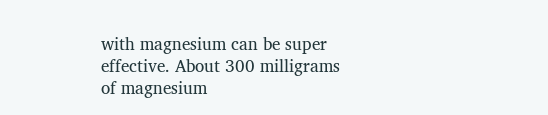with magnesium can be super effective. About 300 milligrams of magnesium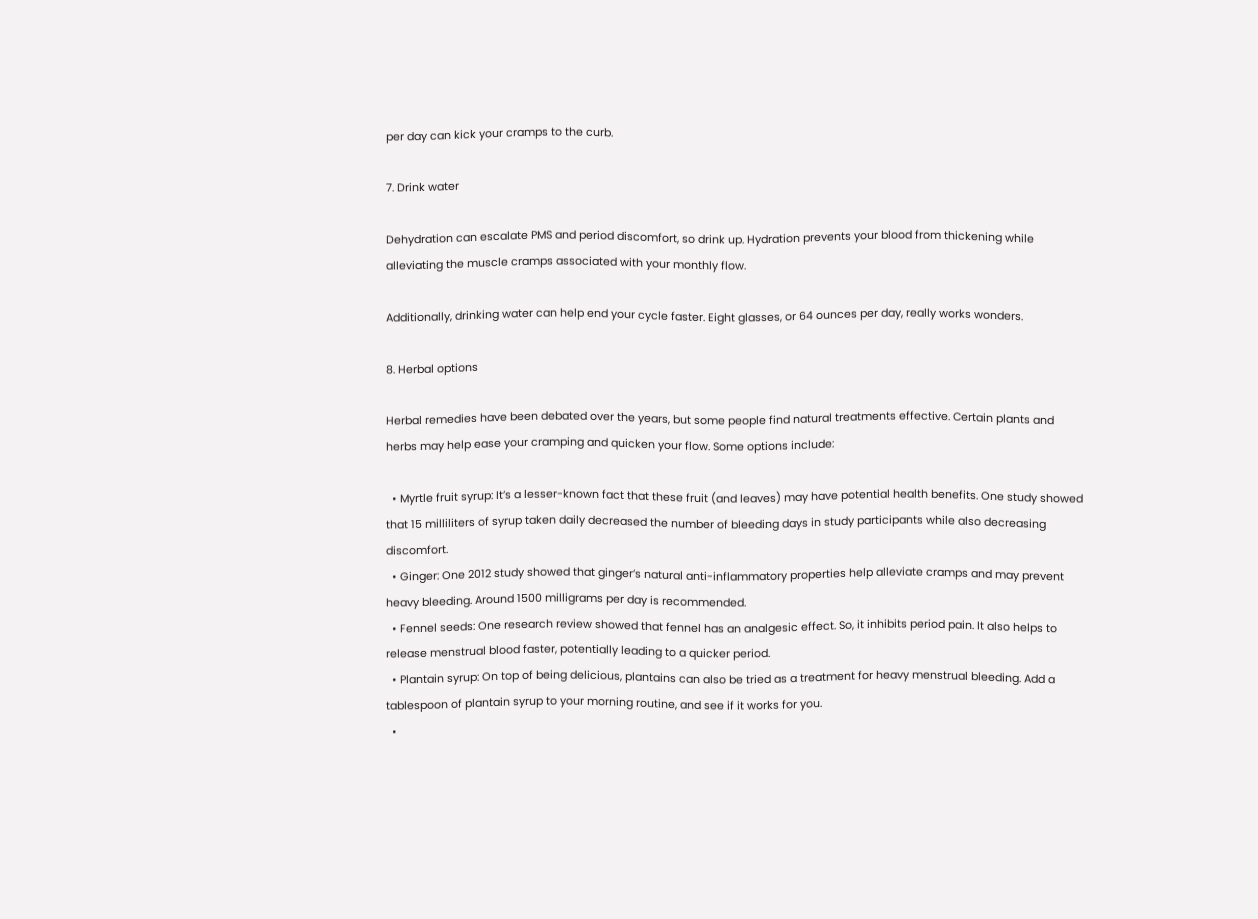per day can kick your cramps to the curb.

7. Drink water

Dehydration can escalate PMS and period discomfort, so drink up. Hydration prevents your blood from thickening while alleviating the muscle cramps associated with your monthly flow.

Additionally, drinking water can help end your cycle faster. Eight glasses, or 64 ounces per day, really works wonders.

8. Herbal options

Herbal remedies have been debated over the years, but some people find natural treatments effective. Certain plants and herbs may help ease your cramping and quicken your flow. Some options include:

  • Myrtle fruit syrup: It’s a lesser-known fact that these fruit (and leaves) may have potential health benefits. One study showed that 15 milliliters of syrup taken daily decreased the number of bleeding days in study participants while also decreasing discomfort.
  • Ginger: One 2012 study showed that ginger’s natural anti-inflammatory properties help alleviate cramps and may prevent heavy bleeding. Around 1500 milligrams per day is recommended.
  • Fennel seeds: One research review showed that fennel has an analgesic effect. So, it inhibits period pain. It also helps to release menstrual blood faster, potentially leading to a quicker period.
  • Plantain syrup: On top of being delicious, plantains can also be tried as a treatment for heavy menstrual bleeding. Add a tablespoon of plantain syrup to your morning routine, and see if it works for you.
  •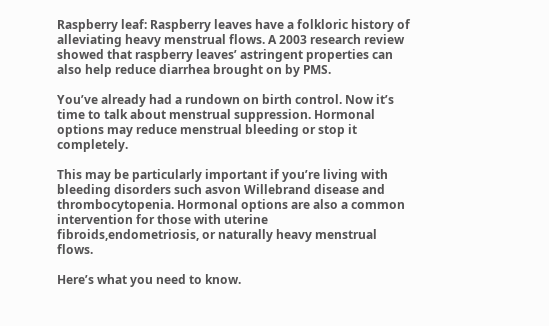Raspberry leaf: Raspberry leaves have a folkloric history of alleviating heavy menstrual flows. A 2003 research review showed that raspberry leaves’ astringent properties can also help reduce diarrhea brought on by PMS.

You’ve already had a rundown on birth control. Now it’s time to talk about menstrual suppression. Hormonal options may reduce menstrual bleeding or stop it completely.

This may be particularly important if you’re living with bleeding disorders such asvon Willebrand disease and thrombocytopenia. Hormonal options are also a common intervention for those with uterine fibroids,endometriosis, or naturally heavy menstrual flows.

Here’s what you need to know.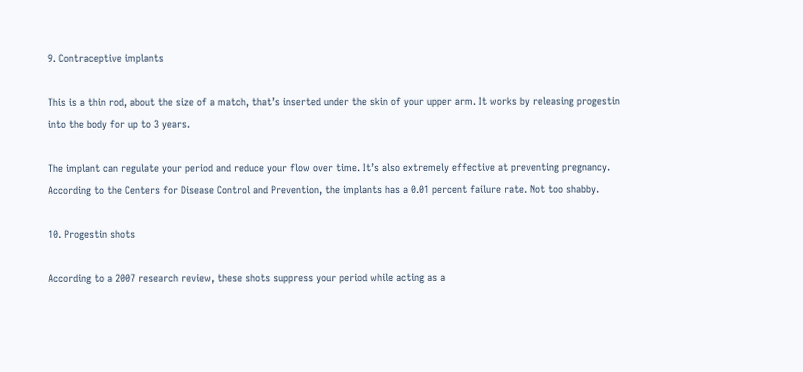9. Contraceptive implants

This is a thin rod, about the size of a match, that’s inserted under the skin of your upper arm. It works by releasing progestin into the body for up to 3 years.

The implant can regulate your period and reduce your flow over time. It’s also extremely effective at preventing pregnancy. According to the Centers for Disease Control and Prevention, the implants has a 0.01 percent failure rate. Not too shabby.

10. Progestin shots

According to a 2007 research review, these shots suppress your period while acting as a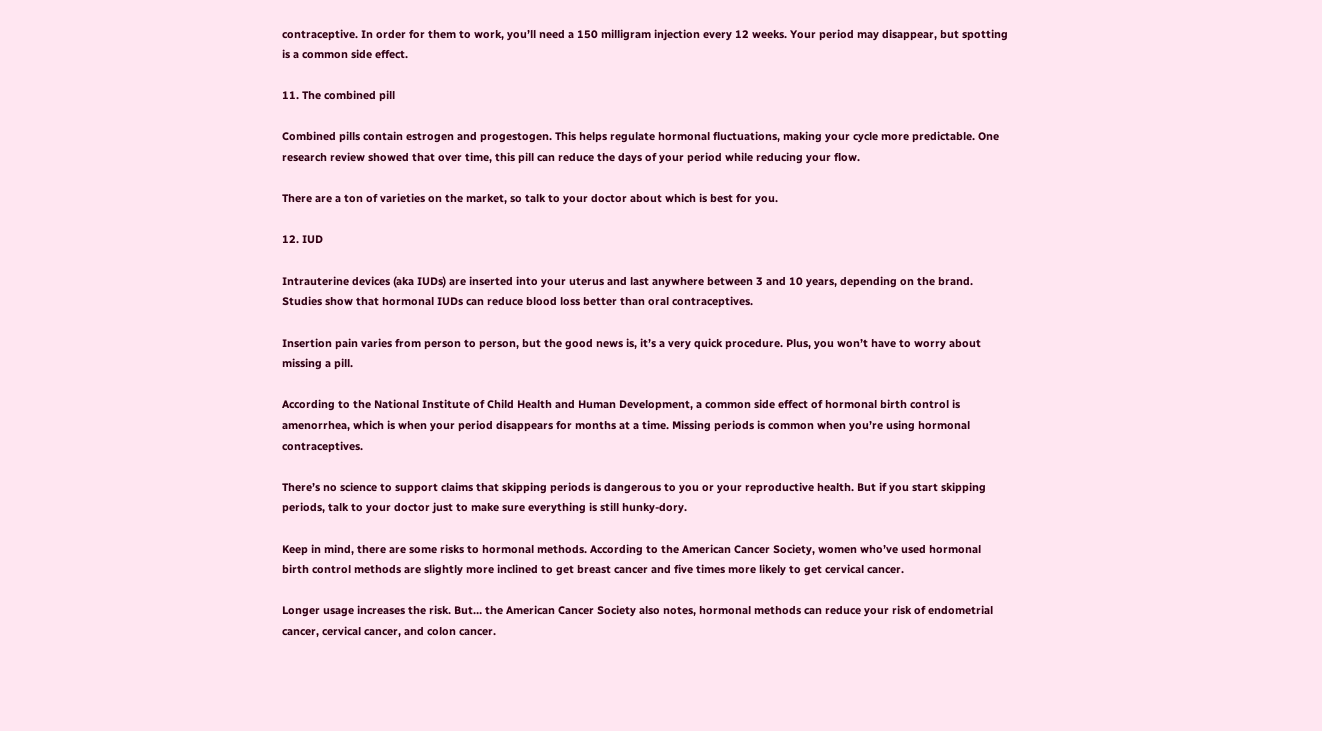contraceptive. In order for them to work, you’ll need a 150 milligram injection every 12 weeks. Your period may disappear, but spotting is a common side effect.

11. The combined pill

Combined pills contain estrogen and progestogen. This helps regulate hormonal fluctuations, making your cycle more predictable. One research review showed that over time, this pill can reduce the days of your period while reducing your flow.

There are a ton of varieties on the market, so talk to your doctor about which is best for you.

12. IUD

Intrauterine devices (aka IUDs) are inserted into your uterus and last anywhere between 3 and 10 years, depending on the brand. Studies show that hormonal IUDs can reduce blood loss better than oral contraceptives.

Insertion pain varies from person to person, but the good news is, it’s a very quick procedure. Plus, you won’t have to worry about missing a pill.

According to the National Institute of Child Health and Human Development, a common side effect of hormonal birth control is amenorrhea, which is when your period disappears for months at a time. Missing periods is common when you’re using hormonal contraceptives.

There’s no science to support claims that skipping periods is dangerous to you or your reproductive health. But if you start skipping periods, talk to your doctor just to make sure everything is still hunky-dory.

Keep in mind, there are some risks to hormonal methods. According to the American Cancer Society, women who’ve used hormonal birth control methods are slightly more inclined to get breast cancer and five times more likely to get cervical cancer.

Longer usage increases the risk. But… the American Cancer Society also notes, hormonal methods can reduce your risk of endometrial cancer, cervical cancer, and colon cancer.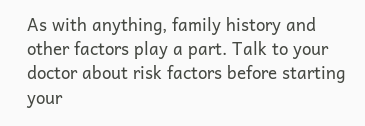As with anything, family history and other factors play a part. Talk to your doctor about risk factors before starting your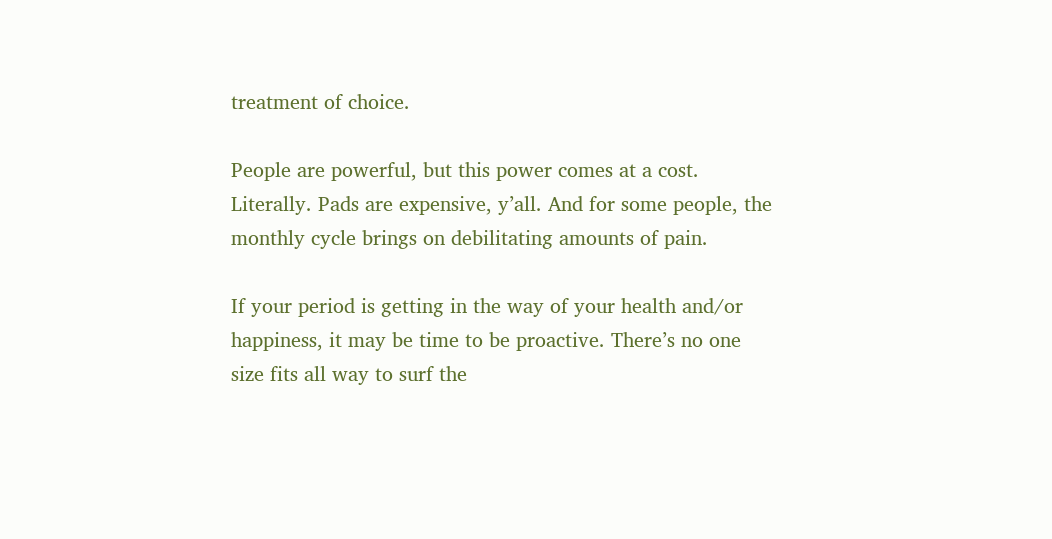treatment of choice.

People are powerful, but this power comes at a cost. Literally. Pads are expensive, y’all. And for some people, the monthly cycle brings on debilitating amounts of pain.

If your period is getting in the way of your health and/or happiness, it may be time to be proactive. There’s no one size fits all way to surf the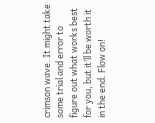crimson wave. It might take some trial and error to figure out what works best for you, but it’ll be worth it in the end. Flow on!